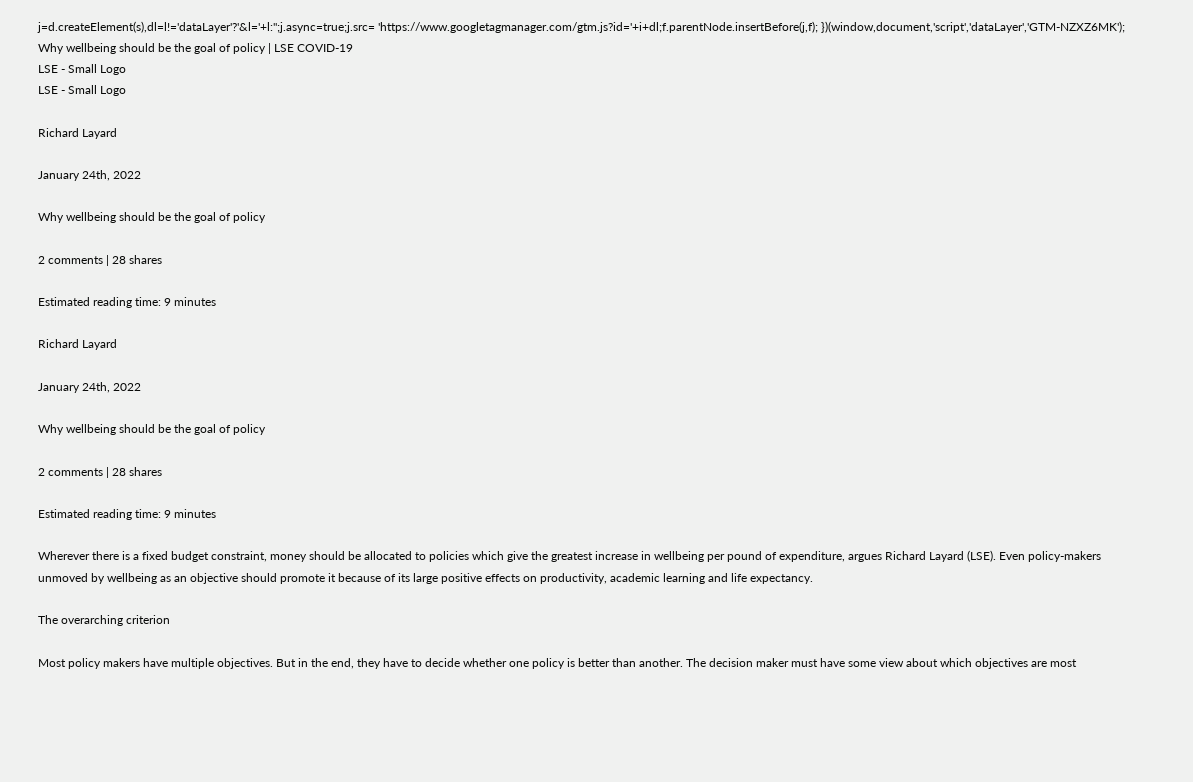j=d.createElement(s),dl=l!='dataLayer'?'&l='+l:'';j.async=true;j.src= 'https://www.googletagmanager.com/gtm.js?id='+i+dl;f.parentNode.insertBefore(j,f); })(window,document,'script','dataLayer','GTM-NZXZ6MK'); Why wellbeing should be the goal of policy | LSE COVID-19
LSE - Small Logo
LSE - Small Logo

Richard Layard

January 24th, 2022

Why wellbeing should be the goal of policy

2 comments | 28 shares

Estimated reading time: 9 minutes

Richard Layard

January 24th, 2022

Why wellbeing should be the goal of policy

2 comments | 28 shares

Estimated reading time: 9 minutes

Wherever there is a fixed budget constraint, money should be allocated to policies which give the greatest increase in wellbeing per pound of expenditure, argues Richard Layard (LSE). Even policy-makers unmoved by wellbeing as an objective should promote it because of its large positive effects on productivity, academic learning and life expectancy.

The overarching criterion

Most policy makers have multiple objectives. But in the end, they have to decide whether one policy is better than another. The decision maker must have some view about which objectives are most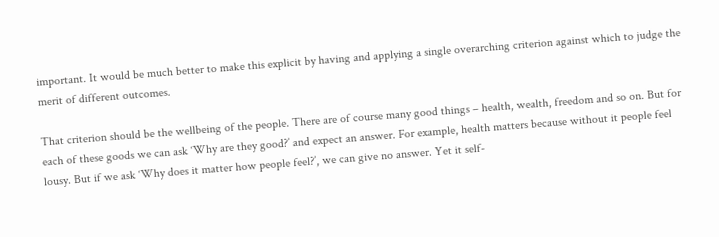important. It would be much better to make this explicit by having and applying a single overarching criterion against which to judge the merit of different outcomes.

That criterion should be the wellbeing of the people. There are of course many good things – health, wealth, freedom and so on. But for each of these goods we can ask ‘Why are they good?’ and expect an answer. For example, health matters because without it people feel lousy. But if we ask ‘Why does it matter how people feel?’, we can give no answer. Yet it self-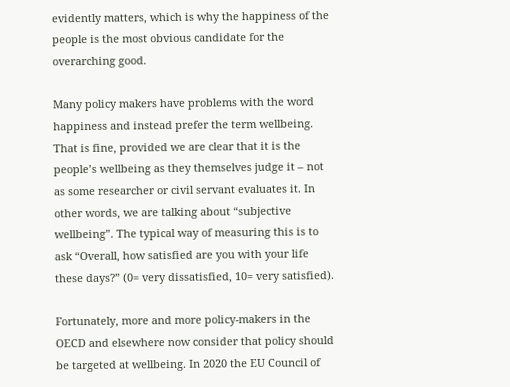evidently matters, which is why the happiness of the people is the most obvious candidate for the overarching good.

Many policy makers have problems with the word happiness and instead prefer the term wellbeing. That is fine, provided we are clear that it is the people’s wellbeing as they themselves judge it – not as some researcher or civil servant evaluates it. In other words, we are talking about “subjective wellbeing”. The typical way of measuring this is to ask “Overall, how satisfied are you with your life these days?” (0= very dissatisfied, 10= very satisfied).

Fortunately, more and more policy-makers in the OECD and elsewhere now consider that policy should be targeted at wellbeing. In 2020 the EU Council of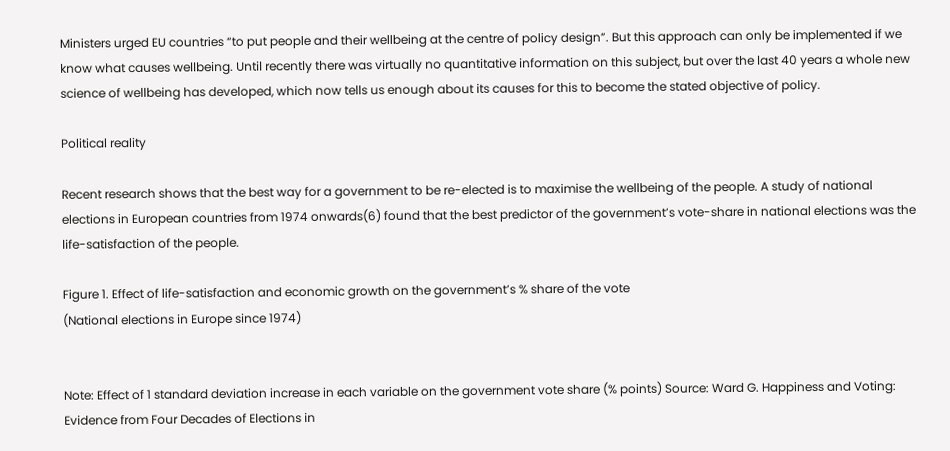Ministers urged EU countries “to put people and their wellbeing at the centre of policy design”. But this approach can only be implemented if we know what causes wellbeing. Until recently there was virtually no quantitative information on this subject, but over the last 40 years a whole new science of wellbeing has developed, which now tells us enough about its causes for this to become the stated objective of policy.

Political reality

Recent research shows that the best way for a government to be re-elected is to maximise the wellbeing of the people. A study of national elections in European countries from 1974 onwards(6) found that the best predictor of the government’s vote-share in national elections was the life-satisfaction of the people.

Figure 1. Effect of life-satisfaction and economic growth on the government’s % share of the vote
(National elections in Europe since 1974)


Note: Effect of 1 standard deviation increase in each variable on the government vote share (% points) Source: Ward G. Happiness and Voting: Evidence from Four Decades of Elections in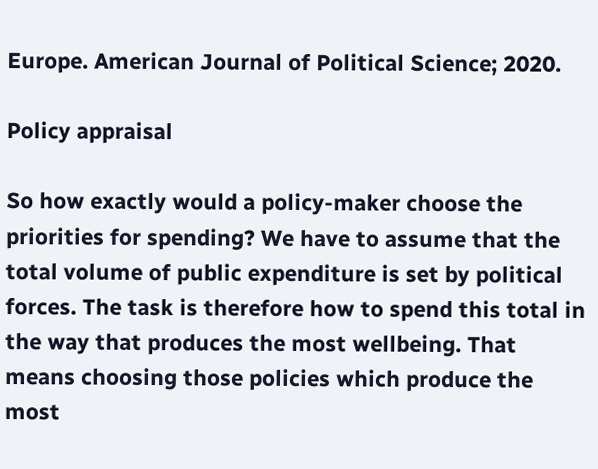Europe. American Journal of Political Science; 2020.

Policy appraisal

So how exactly would a policy-maker choose the priorities for spending? We have to assume that the total volume of public expenditure is set by political forces. The task is therefore how to spend this total in the way that produces the most wellbeing. That means choosing those policies which produce the most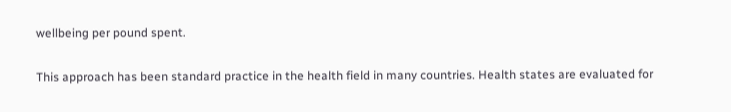wellbeing per pound spent.

This approach has been standard practice in the health field in many countries. Health states are evaluated for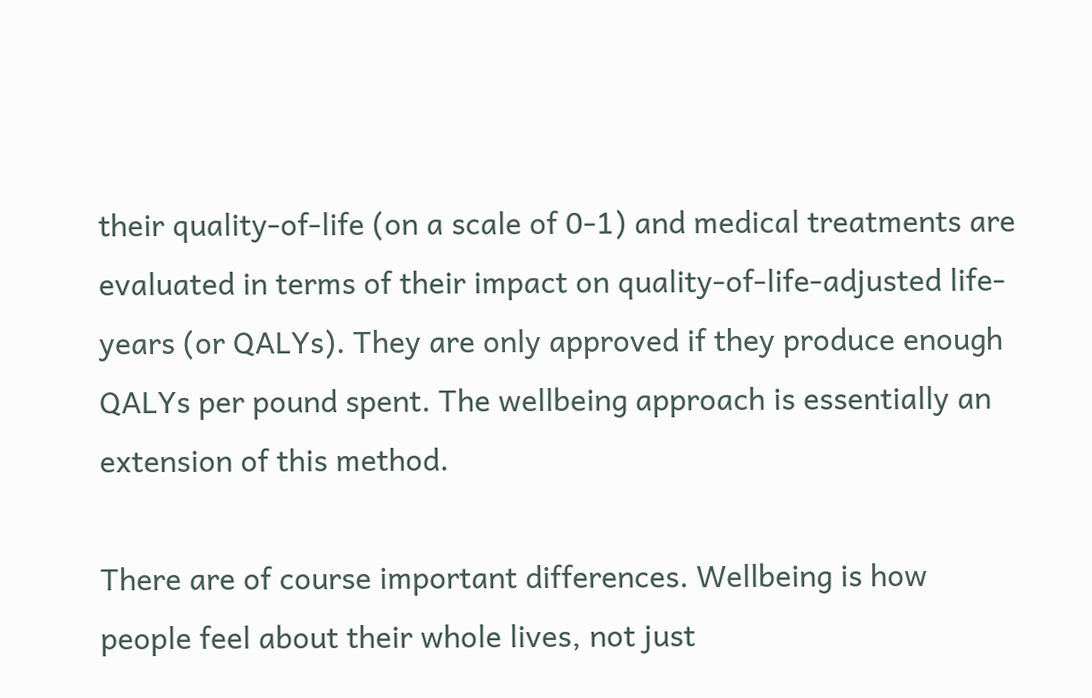their quality-of-life (on a scale of 0-1) and medical treatments are evaluated in terms of their impact on quality-of-life-adjusted life-years (or QALYs). They are only approved if they produce enough QALYs per pound spent. The wellbeing approach is essentially an extension of this method.

There are of course important differences. Wellbeing is how people feel about their whole lives, not just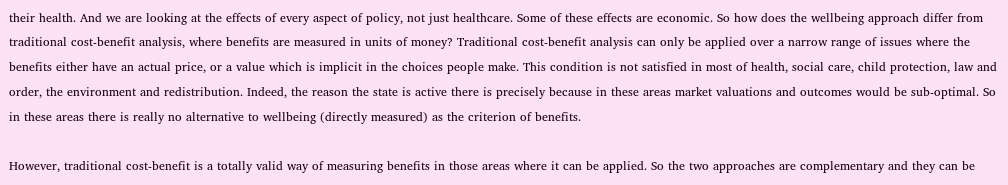their health. And we are looking at the effects of every aspect of policy, not just healthcare. Some of these effects are economic. So how does the wellbeing approach differ from traditional cost-benefit analysis, where benefits are measured in units of money? Traditional cost-benefit analysis can only be applied over a narrow range of issues where the benefits either have an actual price, or a value which is implicit in the choices people make. This condition is not satisfied in most of health, social care, child protection, law and order, the environment and redistribution. Indeed, the reason the state is active there is precisely because in these areas market valuations and outcomes would be sub-optimal. So in these areas there is really no alternative to wellbeing (directly measured) as the criterion of benefits.

However, traditional cost-benefit is a totally valid way of measuring benefits in those areas where it can be applied. So the two approaches are complementary and they can be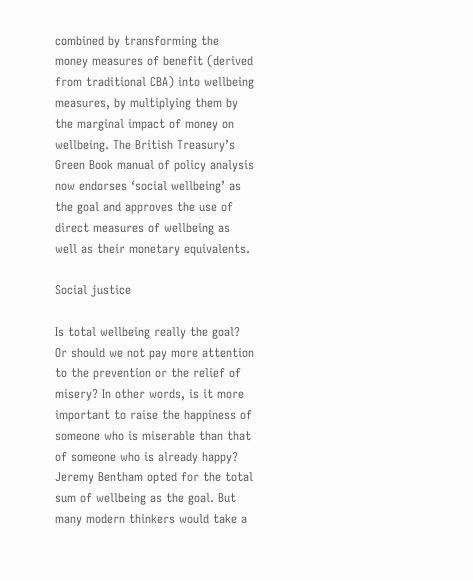combined by transforming the money measures of benefit (derived from traditional CBA) into wellbeing measures, by multiplying them by the marginal impact of money on wellbeing. The British Treasury’s Green Book manual of policy analysis now endorses ‘social wellbeing’ as the goal and approves the use of direct measures of wellbeing as well as their monetary equivalents.

Social justice

Is total wellbeing really the goal? Or should we not pay more attention to the prevention or the relief of misery? In other words, is it more important to raise the happiness of someone who is miserable than that of someone who is already happy? Jeremy Bentham opted for the total sum of wellbeing as the goal. But many modern thinkers would take a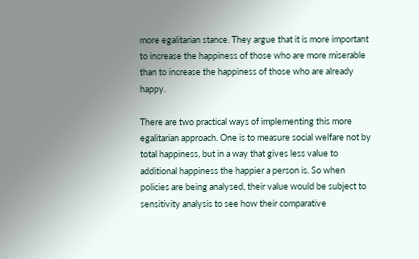more egalitarian stance. They argue that it is more important to increase the happiness of those who are more miserable than to increase the happiness of those who are already happy.

There are two practical ways of implementing this more egalitarian approach. One is to measure social welfare not by total happiness, but in a way that gives less value to additional happiness the happier a person is. So when policies are being analysed, their value would be subject to sensitivity analysis to see how their comparative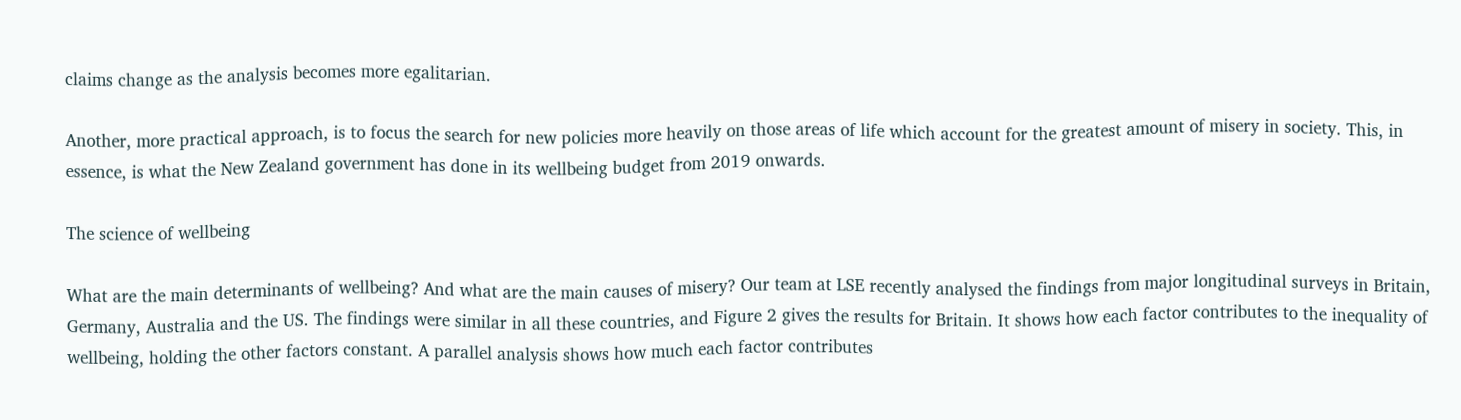claims change as the analysis becomes more egalitarian.

Another, more practical approach, is to focus the search for new policies more heavily on those areas of life which account for the greatest amount of misery in society. This, in essence, is what the New Zealand government has done in its wellbeing budget from 2019 onwards.

The science of wellbeing

What are the main determinants of wellbeing? And what are the main causes of misery? Our team at LSE recently analysed the findings from major longitudinal surveys in Britain, Germany, Australia and the US. The findings were similar in all these countries, and Figure 2 gives the results for Britain. It shows how each factor contributes to the inequality of wellbeing, holding the other factors constant. A parallel analysis shows how much each factor contributes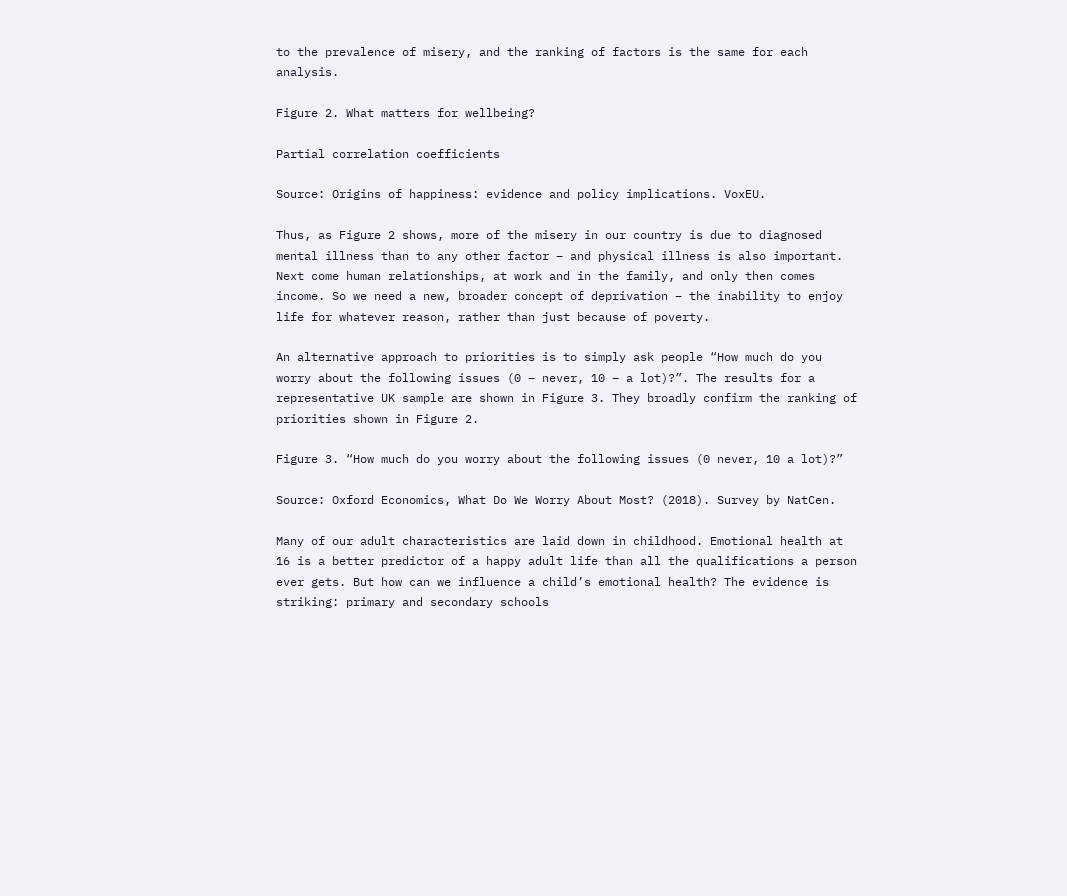to the prevalence of misery, and the ranking of factors is the same for each analysis.

Figure 2. What matters for wellbeing?

Partial correlation coefficients

Source: Origins of happiness: evidence and policy implications. VoxEU.

Thus, as Figure 2 shows, more of the misery in our country is due to diagnosed mental illness than to any other factor – and physical illness is also important. Next come human relationships, at work and in the family, and only then comes income. So we need a new, broader concept of deprivation – the inability to enjoy life for whatever reason, rather than just because of poverty.

An alternative approach to priorities is to simply ask people “How much do you worry about the following issues (0 – never, 10 – a lot)?”. The results for a representative UK sample are shown in Figure 3. They broadly confirm the ranking of priorities shown in Figure 2.

Figure 3. “How much do you worry about the following issues (0 never, 10 a lot)?”

Source: Oxford Economics, What Do We Worry About Most? (2018). Survey by NatCen.

Many of our adult characteristics are laid down in childhood. Emotional health at 16 is a better predictor of a happy adult life than all the qualifications a person ever gets. But how can we influence a child’s emotional health? The evidence is striking: primary and secondary schools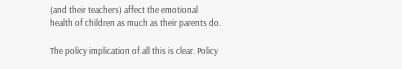(and their teachers) affect the emotional health of children as much as their parents do.

The policy implication of all this is clear. Policy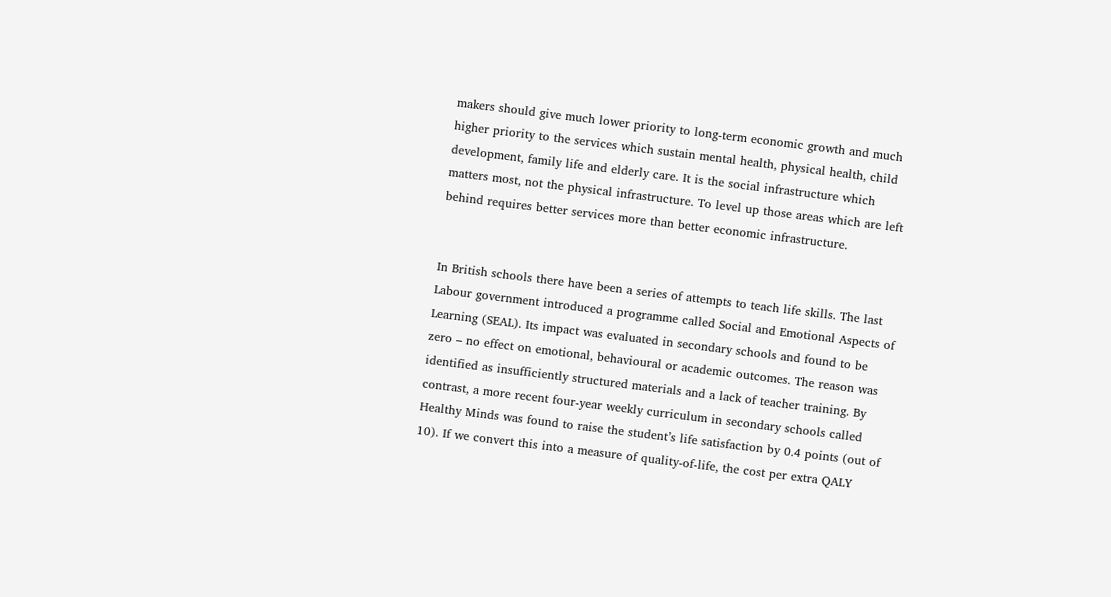makers should give much lower priority to long-term economic growth and much higher priority to the services which sustain mental health, physical health, child development, family life and elderly care. It is the social infrastructure which matters most, not the physical infrastructure. To level up those areas which are left behind requires better services more than better economic infrastructure.


In British schools there have been a series of attempts to teach life skills. The last Labour government introduced a programme called Social and Emotional Aspects of Learning (SEAL). Its impact was evaluated in secondary schools and found to be zero – no effect on emotional, behavioural or academic outcomes. The reason was identified as insufficiently structured materials and a lack of teacher training. By contrast, a more recent four-year weekly curriculum in secondary schools called Healthy Minds was found to raise the student’s life satisfaction by 0.4 points (out of 10). If we convert this into a measure of quality-of-life, the cost per extra QALY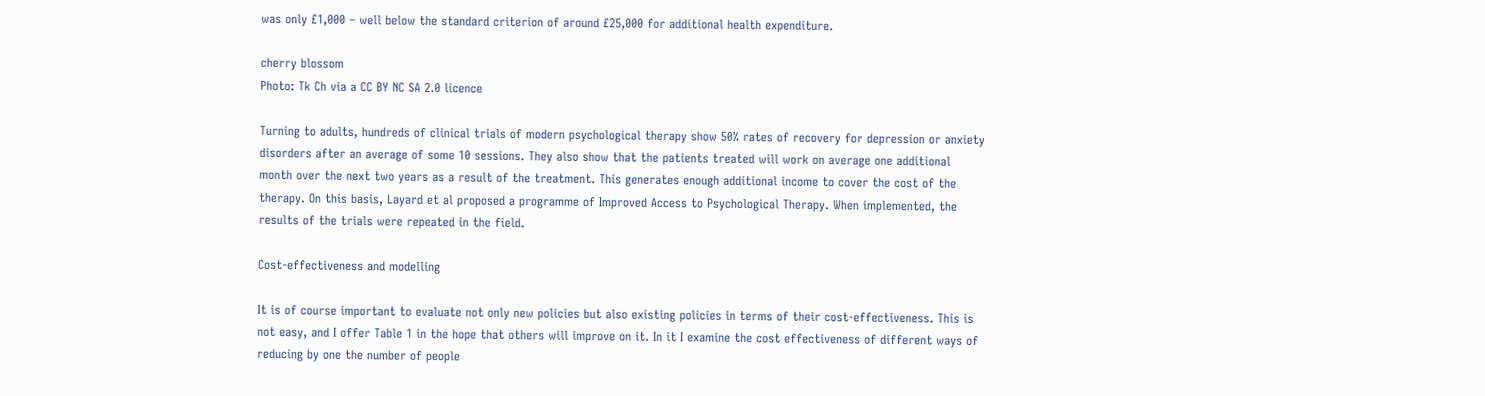was only £1,000 – well below the standard criterion of around £25,000 for additional health expenditure.

cherry blossom
Photo: Tk Ch via a CC BY NC SA 2.0 licence

Turning to adults, hundreds of clinical trials of modern psychological therapy show 50% rates of recovery for depression or anxiety disorders after an average of some 10 sessions. They also show that the patients treated will work on average one additional month over the next two years as a result of the treatment. This generates enough additional income to cover the cost of the therapy. On this basis, Layard et al proposed a programme of Improved Access to Psychological Therapy. When implemented, the results of the trials were repeated in the field.

Cost-effectiveness and modelling

It is of course important to evaluate not only new policies but also existing policies in terms of their cost-effectiveness. This is not easy, and I offer Table 1 in the hope that others will improve on it. In it I examine the cost effectiveness of different ways of reducing by one the number of people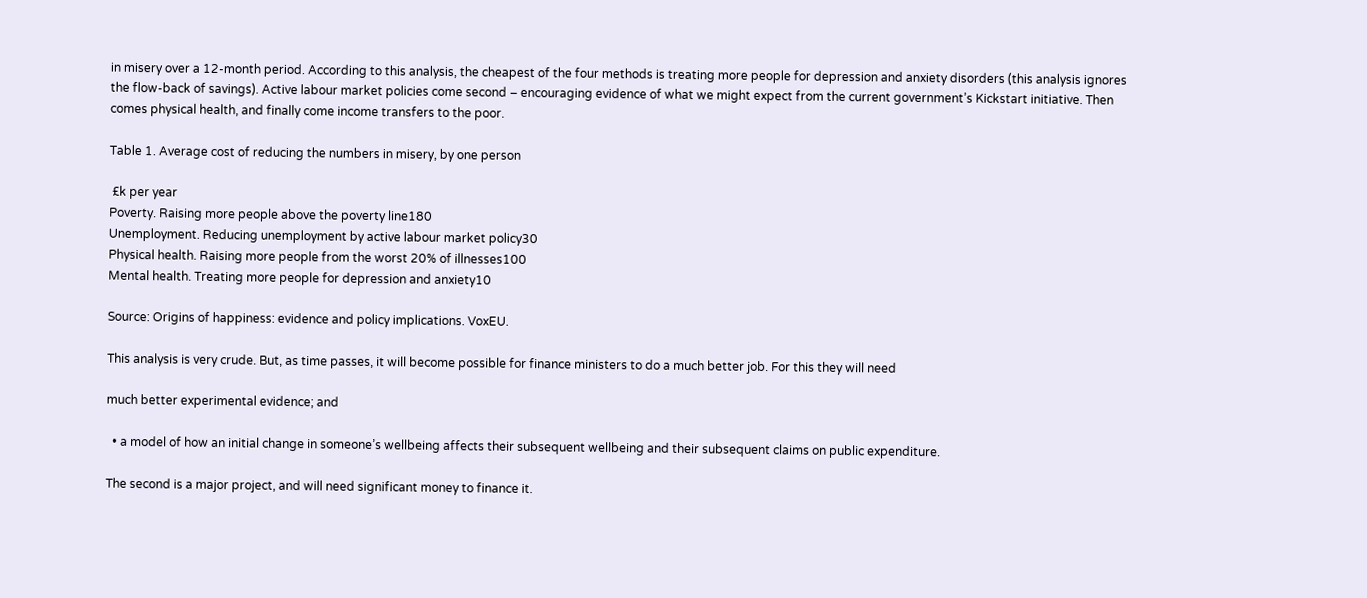in misery over a 12-month period. According to this analysis, the cheapest of the four methods is treating more people for depression and anxiety disorders (this analysis ignores the flow-back of savings). Active labour market policies come second – encouraging evidence of what we might expect from the current government’s Kickstart initiative. Then comes physical health, and finally come income transfers to the poor.

Table 1. Average cost of reducing the numbers in misery, by one person

 £k per year
Poverty. Raising more people above the poverty line180
Unemployment. Reducing unemployment by active labour market policy30
Physical health. Raising more people from the worst 20% of illnesses100
Mental health. Treating more people for depression and anxiety10

Source: Origins of happiness: evidence and policy implications. VoxEU.

This analysis is very crude. But, as time passes, it will become possible for finance ministers to do a much better job. For this they will need

much better experimental evidence; and

  • a model of how an initial change in someone’s wellbeing affects their subsequent wellbeing and their subsequent claims on public expenditure.

The second is a major project, and will need significant money to finance it.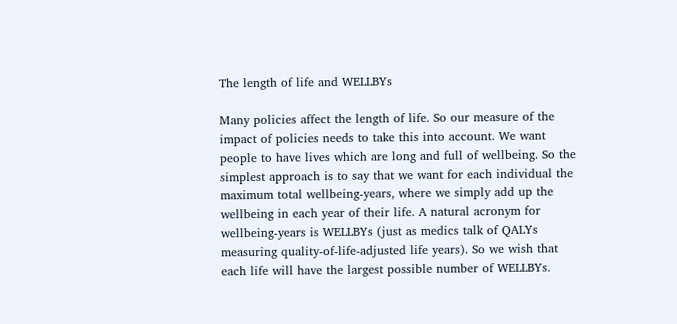The length of life and WELLBYs

Many policies affect the length of life. So our measure of the impact of policies needs to take this into account. We want people to have lives which are long and full of wellbeing. So the simplest approach is to say that we want for each individual the maximum total wellbeing-years, where we simply add up the wellbeing in each year of their life. A natural acronym for wellbeing-years is WELLBYs (just as medics talk of QALYs measuring quality-of-life-adjusted life years). So we wish that each life will have the largest possible number of WELLBYs.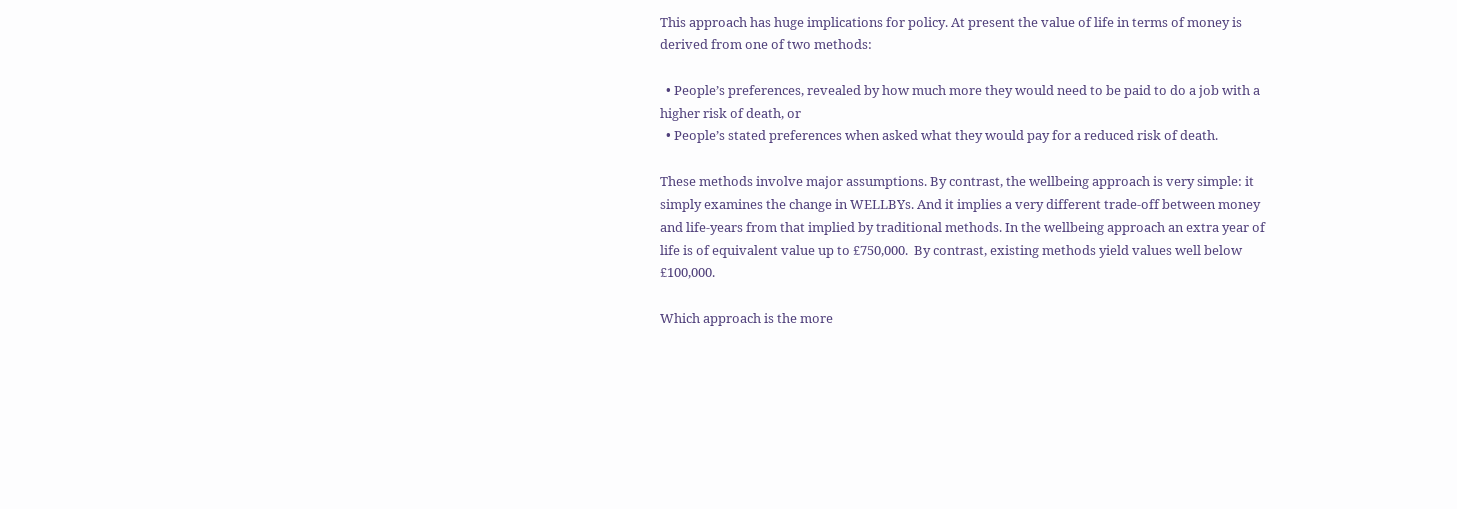This approach has huge implications for policy. At present the value of life in terms of money is derived from one of two methods:

  • People’s preferences, revealed by how much more they would need to be paid to do a job with a higher risk of death, or
  • People’s stated preferences when asked what they would pay for a reduced risk of death.

These methods involve major assumptions. By contrast, the wellbeing approach is very simple: it simply examines the change in WELLBYs. And it implies a very different trade-off between money and life-years from that implied by traditional methods. In the wellbeing approach an extra year of life is of equivalent value up to £750,000.  By contrast, existing methods yield values well below £100,000.

Which approach is the more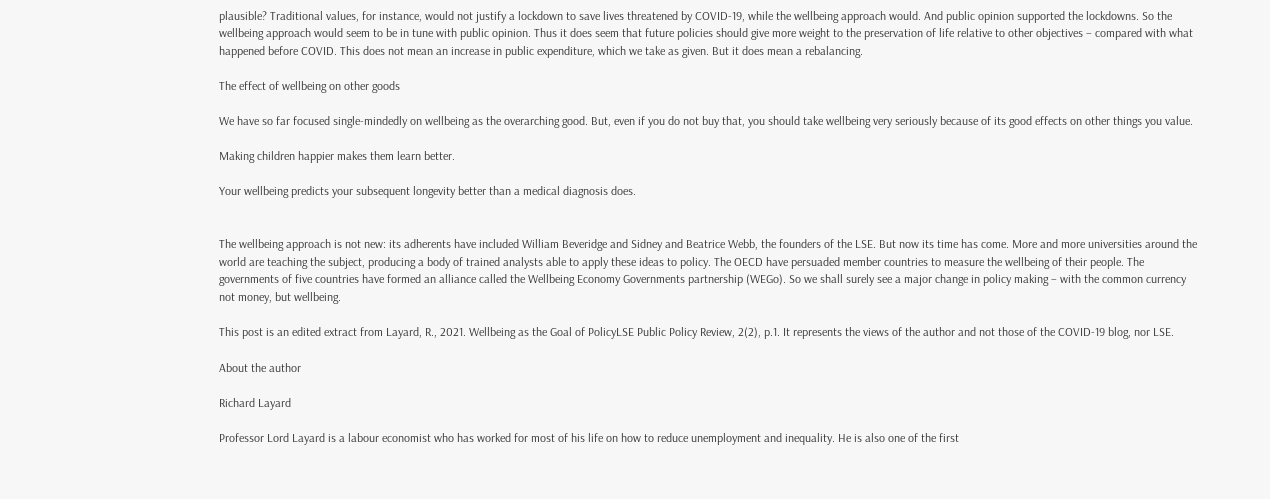plausible? Traditional values, for instance, would not justify a lockdown to save lives threatened by COVID-19, while the wellbeing approach would. And public opinion supported the lockdowns. So the wellbeing approach would seem to be in tune with public opinion. Thus it does seem that future policies should give more weight to the preservation of life relative to other objectives – compared with what happened before COVID. This does not mean an increase in public expenditure, which we take as given. But it does mean a rebalancing.

The effect of wellbeing on other goods

We have so far focused single-mindedly on wellbeing as the overarching good. But, even if you do not buy that, you should take wellbeing very seriously because of its good effects on other things you value.

Making children happier makes them learn better.

Your wellbeing predicts your subsequent longevity better than a medical diagnosis does.


The wellbeing approach is not new: its adherents have included William Beveridge and Sidney and Beatrice Webb, the founders of the LSE. But now its time has come. More and more universities around the world are teaching the subject, producing a body of trained analysts able to apply these ideas to policy. The OECD have persuaded member countries to measure the wellbeing of their people. The governments of five countries have formed an alliance called the Wellbeing Economy Governments partnership (WEGo). So we shall surely see a major change in policy making – with the common currency not money, but wellbeing.

This post is an edited extract from Layard, R., 2021. Wellbeing as the Goal of PolicyLSE Public Policy Review, 2(2), p.1. It represents the views of the author and not those of the COVID-19 blog, nor LSE.

About the author

Richard Layard

Professor Lord Layard is a labour economist who has worked for most of his life on how to reduce unemployment and inequality. He is also one of the first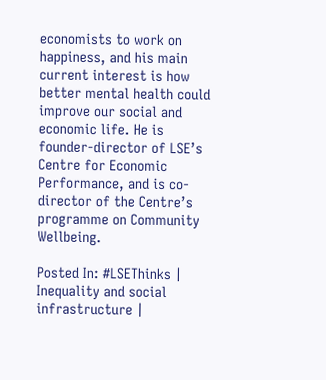economists to work on happiness, and his main current interest is how better mental health could improve our social and economic life. He is founder-director of LSE’s Centre for Economic Performance, and is co-director of the Centre’s programme on Community Wellbeing.

Posted In: #LSEThinks | Inequality and social infrastructure |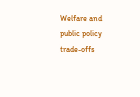Welfare and public policy trade-offs